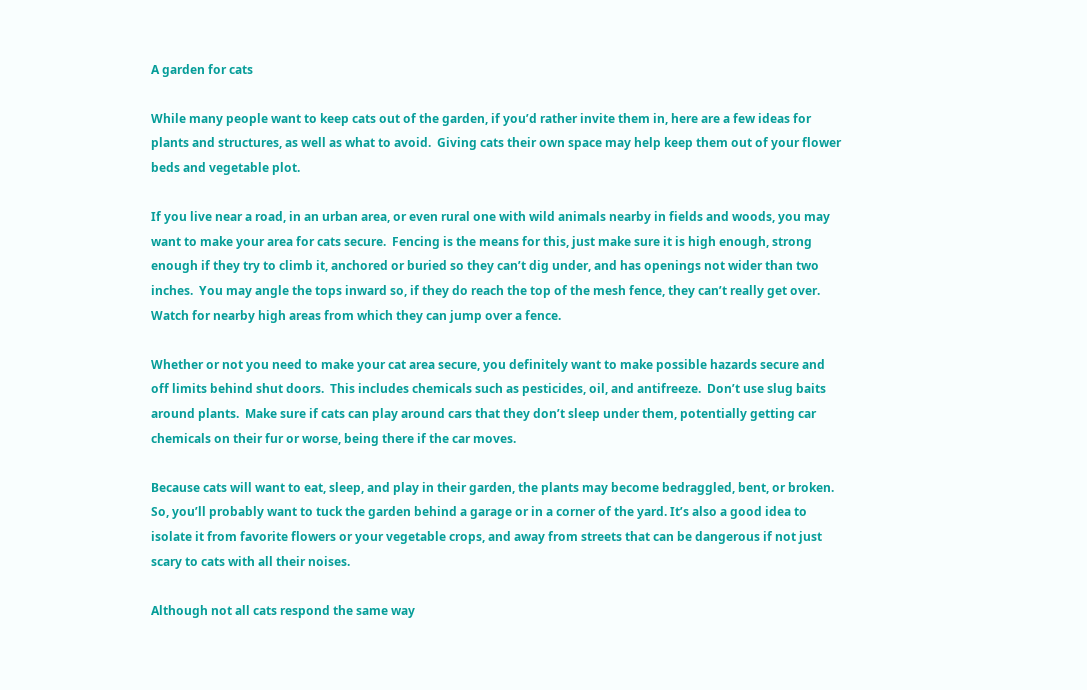A garden for cats

While many people want to keep cats out of the garden, if you’d rather invite them in, here are a few ideas for plants and structures, as well as what to avoid.  Giving cats their own space may help keep them out of your flower beds and vegetable plot.

If you live near a road, in an urban area, or even rural one with wild animals nearby in fields and woods, you may want to make your area for cats secure.  Fencing is the means for this, just make sure it is high enough, strong enough if they try to climb it, anchored or buried so they can’t dig under, and has openings not wider than two inches.  You may angle the tops inward so, if they do reach the top of the mesh fence, they can’t really get over.  Watch for nearby high areas from which they can jump over a fence.

Whether or not you need to make your cat area secure, you definitely want to make possible hazards secure and off limits behind shut doors.  This includes chemicals such as pesticides, oil, and antifreeze.  Don’t use slug baits around plants.  Make sure if cats can play around cars that they don’t sleep under them, potentially getting car chemicals on their fur or worse, being there if the car moves.

Because cats will want to eat, sleep, and play in their garden, the plants may become bedraggled, bent, or broken. So, you’ll probably want to tuck the garden behind a garage or in a corner of the yard. It’s also a good idea to isolate it from favorite flowers or your vegetable crops, and away from streets that can be dangerous if not just scary to cats with all their noises.

Although not all cats respond the same way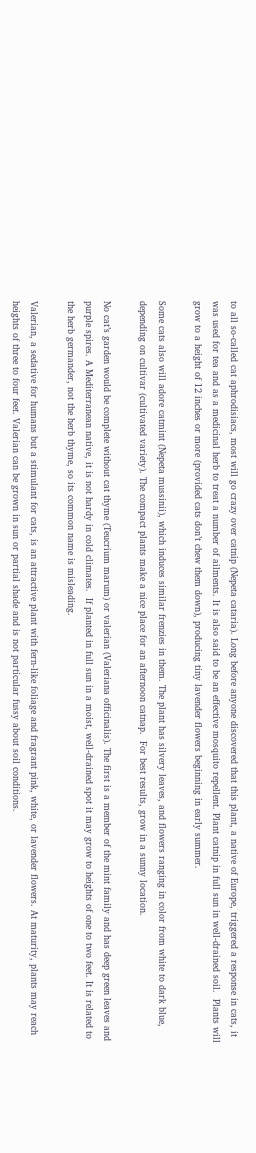to all so-called cat aphrodisiacs, most will go crazy over catnip (Nepeta cataria). Long before anyone discovered that this plant, a native of Europe, triggered a response in cats, it was used for tea and as a medicinal herb to treat a number of ailments. It is also said to be an effective mosquito repellent. Plant catnip in full sun in well-drained soil.  Plants will grow to a height of 12 inches or more (provided cats don’t chew them down), producing tiny lavender flowers beginning in early summer.

Some cats also will adore catmint (Nepeta mussinii), which induces similar frenzies in them. The plant has silvery leaves, and flowers ranging in color from white to dark blue, depending on cultivar (cultivated variety). The compact plants make a nice place for an afternoon catnap.  For best results, grow in a sunny location.

No cat’s garden would be complete without cat thyme (Teucrium marum) or valerian (Valeriana officinalis). The first is a member of the mint family and has deep green leaves and purple spires. A Mediterranean native, it is not hardy in cold climates.  If planted in full sun in a moist, well-drained spot it may grow to heights of one to two feet. It is related to the herb germander, not the herb thyme, so its common name is misleading.

Valerian, a sedative for humans but a stimulant for cats, is an attractive plant with fern-like foliage and fragrant pink, white, or lavender flowers. At maturity, plants may reach heights of three to four feet. Valerian can be grown in sun or partial shade and is not particular fussy about soil conditions.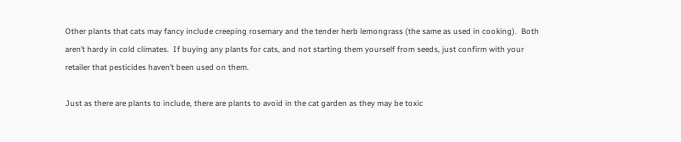Other plants that cats may fancy include creeping rosemary and the tender herb lemongrass (the same as used in cooking).  Both aren’t hardy in cold climates.  If buying any plants for cats, and not starting them yourself from seeds, just confirm with your retailer that pesticides haven’t been used on them.

Just as there are plants to include, there are plants to avoid in the cat garden as they may be toxic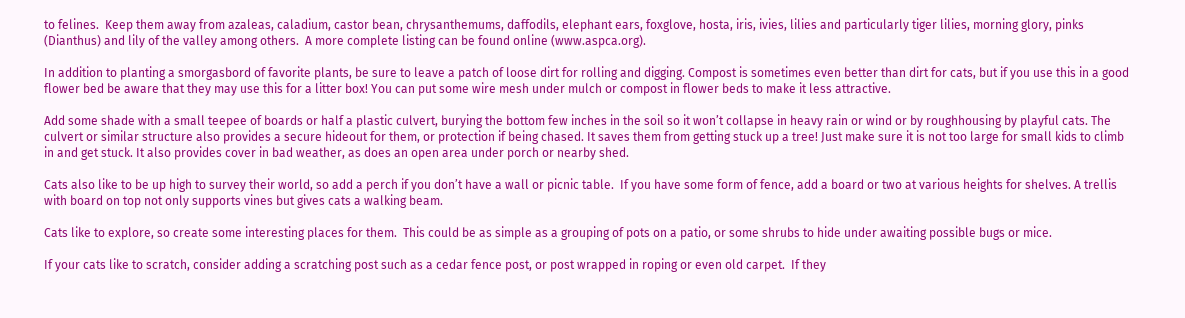to felines.  Keep them away from azaleas, caladium, castor bean, chrysanthemums, daffodils, elephant ears, foxglove, hosta, iris, ivies, lilies and particularly tiger lilies, morning glory, pinks (Dianthus) and lily of the valley among others.  A more complete listing can be found online (www.aspca.org).

In addition to planting a smorgasbord of favorite plants, be sure to leave a patch of loose dirt for rolling and digging. Compost is sometimes even better than dirt for cats, but if you use this in a good flower bed be aware that they may use this for a litter box! You can put some wire mesh under mulch or compost in flower beds to make it less attractive.

Add some shade with a small teepee of boards or half a plastic culvert, burying the bottom few inches in the soil so it won’t collapse in heavy rain or wind or by roughhousing by playful cats. The culvert or similar structure also provides a secure hideout for them, or protection if being chased. It saves them from getting stuck up a tree! Just make sure it is not too large for small kids to climb in and get stuck. It also provides cover in bad weather, as does an open area under porch or nearby shed.

Cats also like to be up high to survey their world, so add a perch if you don’t have a wall or picnic table.  If you have some form of fence, add a board or two at various heights for shelves. A trellis with board on top not only supports vines but gives cats a walking beam.

Cats like to explore, so create some interesting places for them.  This could be as simple as a grouping of pots on a patio, or some shrubs to hide under awaiting possible bugs or mice.

If your cats like to scratch, consider adding a scratching post such as a cedar fence post, or post wrapped in roping or even old carpet.  If they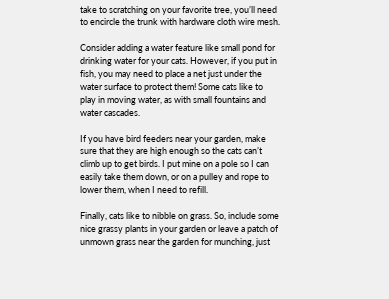take to scratching on your favorite tree, you’ll need to encircle the trunk with hardware cloth wire mesh.

Consider adding a water feature like small pond for drinking water for your cats. However, if you put in fish, you may need to place a net just under the water surface to protect them! Some cats like to play in moving water, as with small fountains and water cascades.

If you have bird feeders near your garden, make sure that they are high enough so the cats can’t climb up to get birds. I put mine on a pole so I can easily take them down, or on a pulley and rope to lower them, when I need to refill.

Finally, cats like to nibble on grass. So, include some nice grassy plants in your garden or leave a patch of unmown grass near the garden for munching, just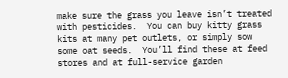make sure the grass you leave isn’t treated with pesticides.  You can buy kitty grass kits at many pet outlets, or simply sow some oat seeds.  You’ll find these at feed stores and at full-service garden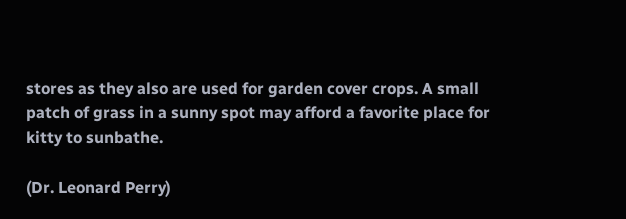stores as they also are used for garden cover crops. A small patch of grass in a sunny spot may afford a favorite place for kitty to sunbathe.

(Dr. Leonard Perry)